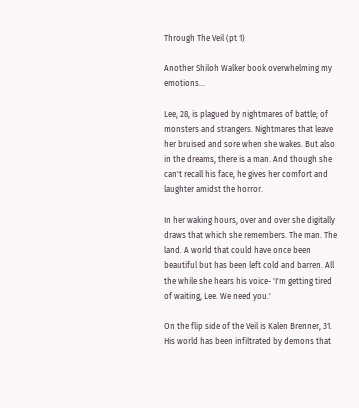Through The Veil (pt 1)

Another Shiloh Walker book overwhelming my emotions...

Lee, 28, is plagued by nightmares of battle; of monsters and strangers. Nightmares that leave her bruised and sore when she wakes. But also in the dreams, there is a man. And though she can't recall his face, he gives her comfort and laughter amidst the horror.

In her waking hours, over and over she digitally draws that which she remembers. The man. The land. A world that could have once been beautiful but has been left cold and barren. All the while she hears his voice- 'I'm getting tired of waiting, Lee. We need you.'

On the flip side of the Veil is Kalen Brenner, 31. His world has been infiltrated by demons that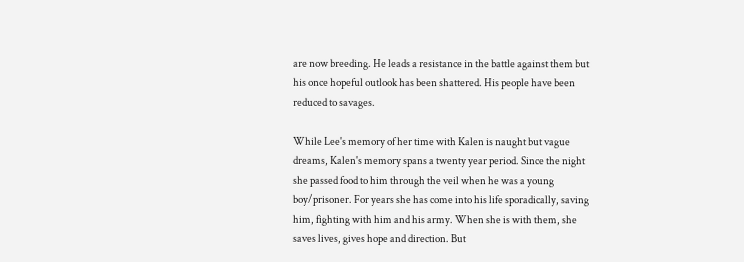are now breeding. He leads a resistance in the battle against them but his once hopeful outlook has been shattered. His people have been reduced to savages.

While Lee's memory of her time with Kalen is naught but vague dreams, Kalen's memory spans a twenty year period. Since the night she passed food to him through the veil when he was a young boy/prisoner. For years she has come into his life sporadically, saving him, fighting with him and his army. When she is with them, she saves lives, gives hope and direction. But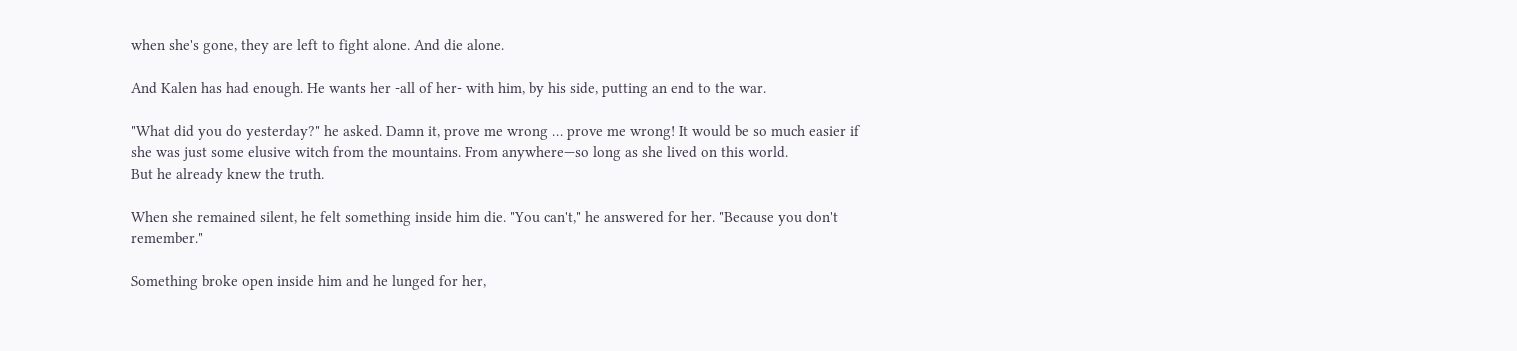when she's gone, they are left to fight alone. And die alone.

And Kalen has had enough. He wants her -all of her- with him, by his side, putting an end to the war.

"What did you do yesterday?" he asked. Damn it, prove me wrong … prove me wrong! It would be so much easier if she was just some elusive witch from the mountains. From anywhere—so long as she lived on this world.
But he already knew the truth.

When she remained silent, he felt something inside him die. "You can't," he answered for her. "Because you don't remember."

Something broke open inside him and he lunged for her,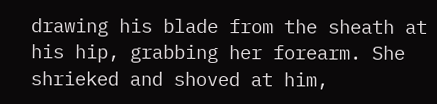drawing his blade from the sheath at his hip, grabbing her forearm. She shrieked and shoved at him,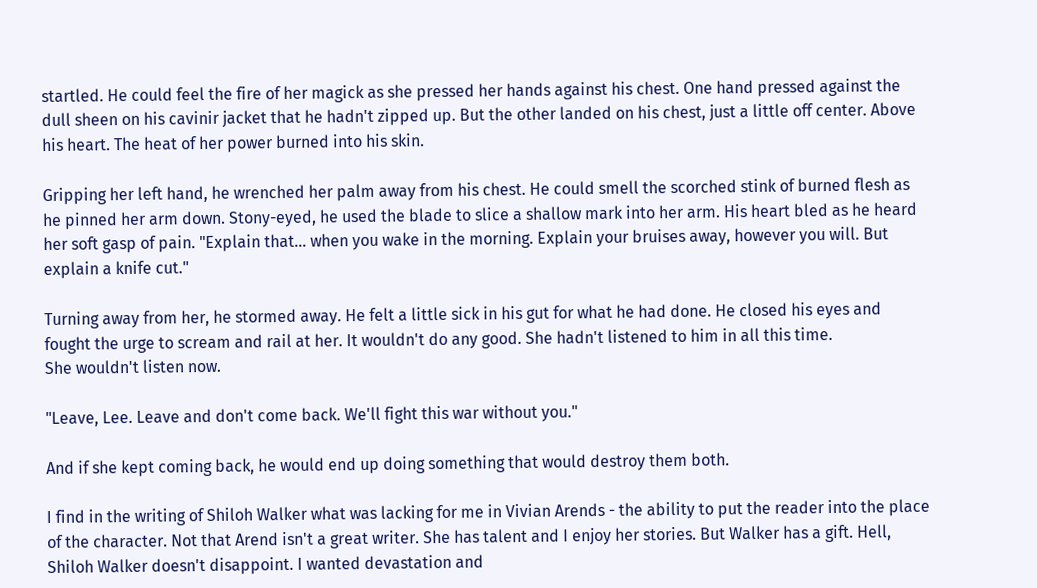startled. He could feel the fire of her magick as she pressed her hands against his chest. One hand pressed against the dull sheen on his cavinir jacket that he hadn't zipped up. But the other landed on his chest, just a little off center. Above his heart. The heat of her power burned into his skin.

Gripping her left hand, he wrenched her palm away from his chest. He could smell the scorched stink of burned flesh as he pinned her arm down. Stony-eyed, he used the blade to slice a shallow mark into her arm. His heart bled as he heard her soft gasp of pain. "Explain that… when you wake in the morning. Explain your bruises away, however you will. But explain a knife cut."

Turning away from her, he stormed away. He felt a little sick in his gut for what he had done. He closed his eyes and fought the urge to scream and rail at her. It wouldn't do any good. She hadn't listened to him in all this time.
She wouldn't listen now.

"Leave, Lee. Leave and don't come back. We'll fight this war without you."

And if she kept coming back, he would end up doing something that would destroy them both.

I find in the writing of Shiloh Walker what was lacking for me in Vivian Arends - the ability to put the reader into the place of the character. Not that Arend isn't a great writer. She has talent and I enjoy her stories. But Walker has a gift. Hell, Shiloh Walker doesn't disappoint. I wanted devastation and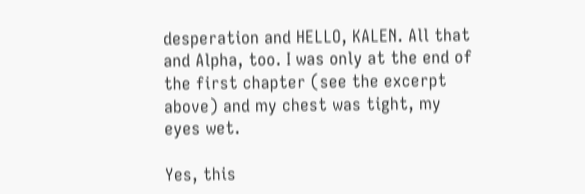desperation and HELLO, KALEN. All that and Alpha, too. I was only at the end of the first chapter (see the excerpt above) and my chest was tight, my eyes wet.

Yes, this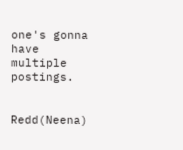one's gonna have multiple postings.


Redd(Neena)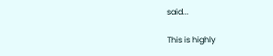said...

This is highly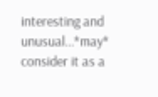interesting and unusual...*may* consider it as a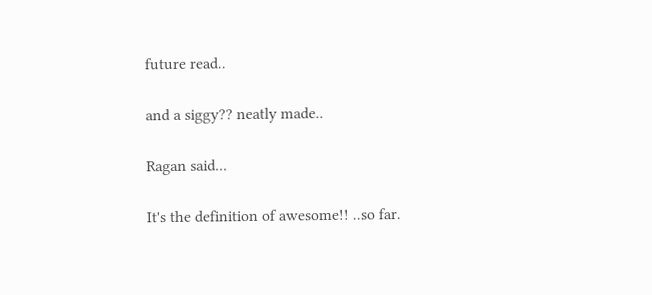future read..

and a siggy?? neatly made..

Ragan said...

It's the definition of awesome!! ..so far.